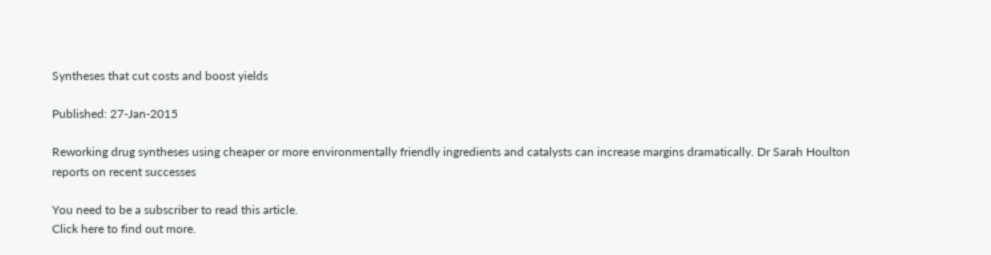Syntheses that cut costs and boost yields

Published: 27-Jan-2015

Reworking drug syntheses using cheaper or more environmentally friendly ingredients and catalysts can increase margins dramatically. Dr Sarah Houlton reports on recent successes

You need to be a subscriber to read this article.
Click here to find out more.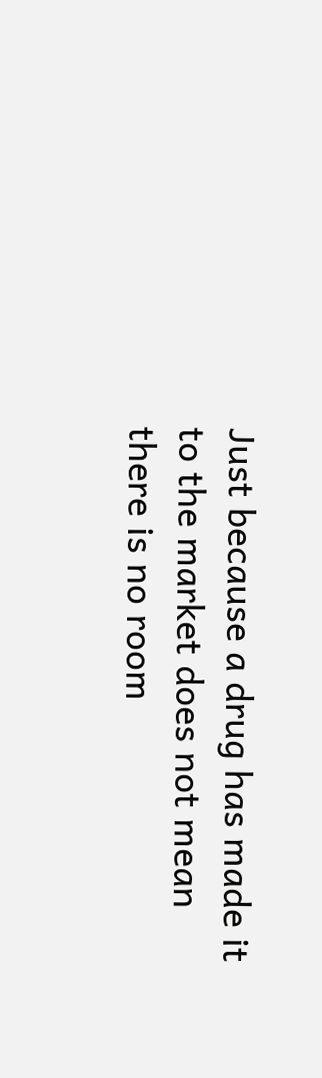Just because a drug has made it to the market does not mean there is no room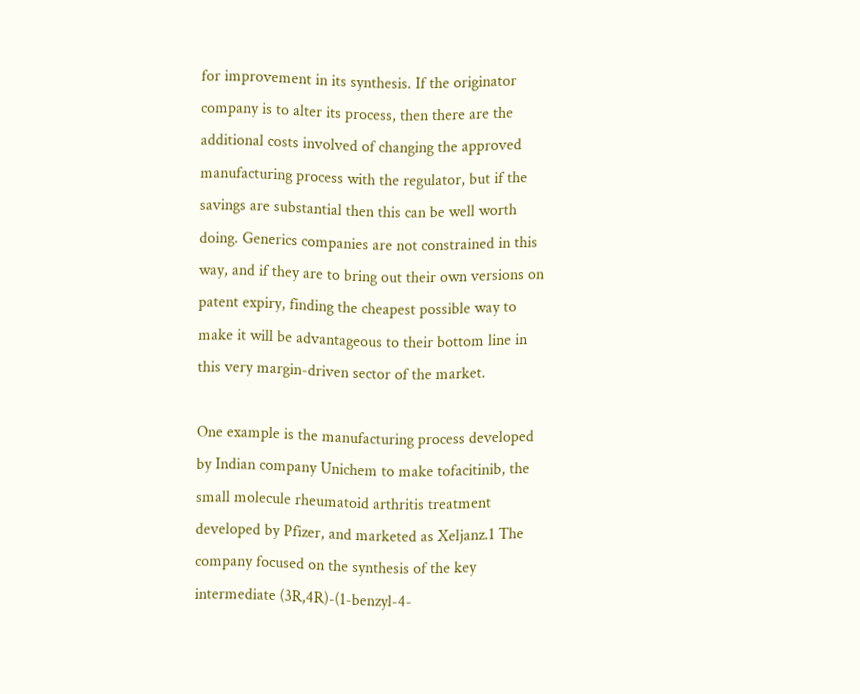for improvement in its synthesis. If the originator company is to alter its process, then there are the additional costs involved of changing the approved manufacturing process with the regulator, but if the savings are substantial then this can be well worth doing. Generics companies are not constrained in this way, and if they are to bring out their own versions on patent expiry, finding the cheapest possible way to make it will be advantageous to their bottom line in this very margin-driven sector of the market.

One example is the manufacturing process developed by Indian company Unichem to make tofacitinib, the small molecule rheumatoid arthritis treatment developed by Pfizer, and marketed as Xeljanz.1 The company focused on the synthesis of the key intermediate (3R,4R)-(1-benzyl-4-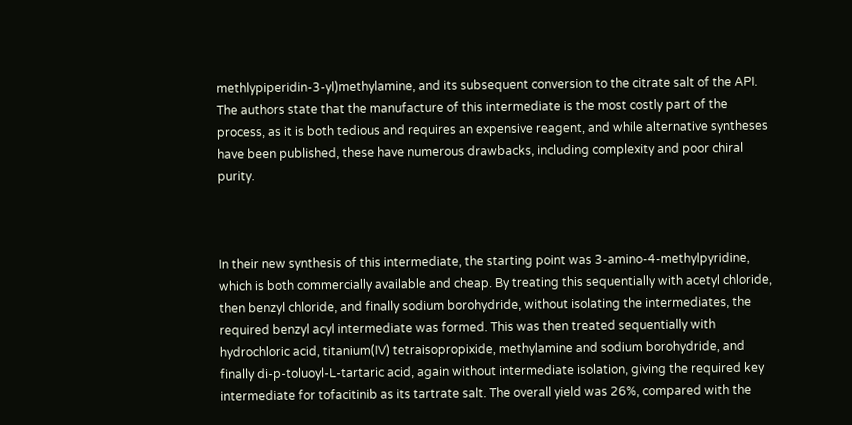methlypiperidin-3-yl)methylamine, and its subsequent conversion to the citrate salt of the API. The authors state that the manufacture of this intermediate is the most costly part of the process, as it is both tedious and requires an expensive reagent, and while alternative syntheses have been published, these have numerous drawbacks, including complexity and poor chiral purity.



In their new synthesis of this intermediate, the starting point was 3-amino-4-methylpyridine, which is both commercially available and cheap. By treating this sequentially with acetyl chloride, then benzyl chloride, and finally sodium borohydride, without isolating the intermediates, the required benzyl acyl intermediate was formed. This was then treated sequentially with hydrochloric acid, titanium(IV) tetraisopropixide, methylamine and sodium borohydride, and finally di-p-toluoyl-L-tartaric acid, again without intermediate isolation, giving the required key intermediate for tofacitinib as its tartrate salt. The overall yield was 26%, compared with the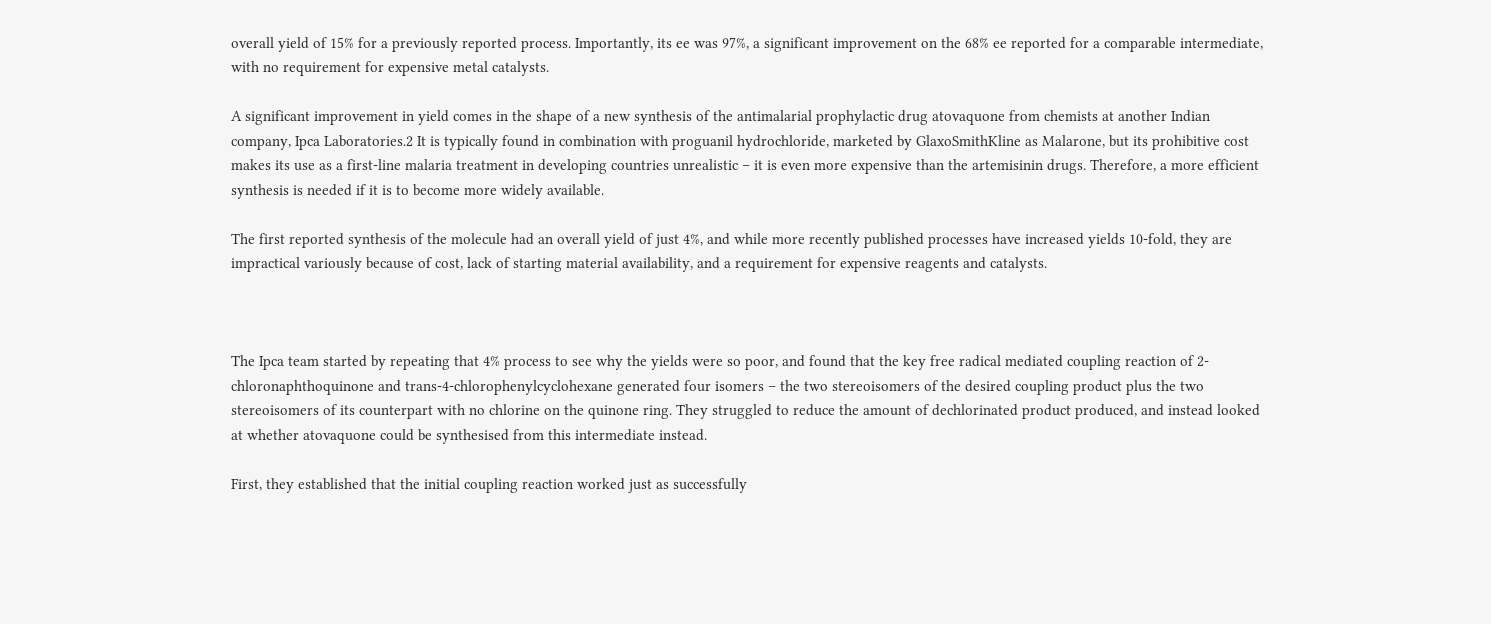overall yield of 15% for a previously reported process. Importantly, its ee was 97%, a significant improvement on the 68% ee reported for a comparable intermediate, with no requirement for expensive metal catalysts.

A significant improvement in yield comes in the shape of a new synthesis of the antimalarial prophylactic drug atovaquone from chemists at another Indian company, Ipca Laboratories.2 It is typically found in combination with proguanil hydrochloride, marketed by GlaxoSmithKline as Malarone, but its prohibitive cost makes its use as a first-line malaria treatment in developing countries unrealistic – it is even more expensive than the artemisinin drugs. Therefore, a more efficient synthesis is needed if it is to become more widely available.

The first reported synthesis of the molecule had an overall yield of just 4%, and while more recently published processes have increased yields 10-fold, they are impractical variously because of cost, lack of starting material availability, and a requirement for expensive reagents and catalysts.



The Ipca team started by repeating that 4% process to see why the yields were so poor, and found that the key free radical mediated coupling reaction of 2-chloronaphthoquinone and trans-4-chlorophenylcyclohexane generated four isomers – the two stereoisomers of the desired coupling product plus the two stereoisomers of its counterpart with no chlorine on the quinone ring. They struggled to reduce the amount of dechlorinated product produced, and instead looked at whether atovaquone could be synthesised from this intermediate instead.

First, they established that the initial coupling reaction worked just as successfully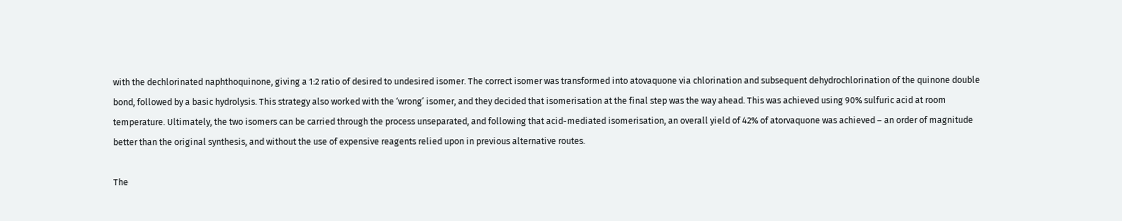with the dechlorinated naphthoquinone, giving a 1:2 ratio of desired to undesired isomer. The correct isomer was transformed into atovaquone via chlorination and subsequent dehydrochlorination of the quinone double bond, followed by a basic hydrolysis. This strategy also worked with the ‘wrong’ isomer, and they decided that isomerisation at the final step was the way ahead. This was achieved using 90% sulfuric acid at room temperature. Ultimately, the two isomers can be carried through the process unseparated, and following that acid-mediated isomerisation, an overall yield of 42% of atorvaquone was achieved – an order of magnitude better than the original synthesis, and without the use of expensive reagents relied upon in previous alternative routes.

The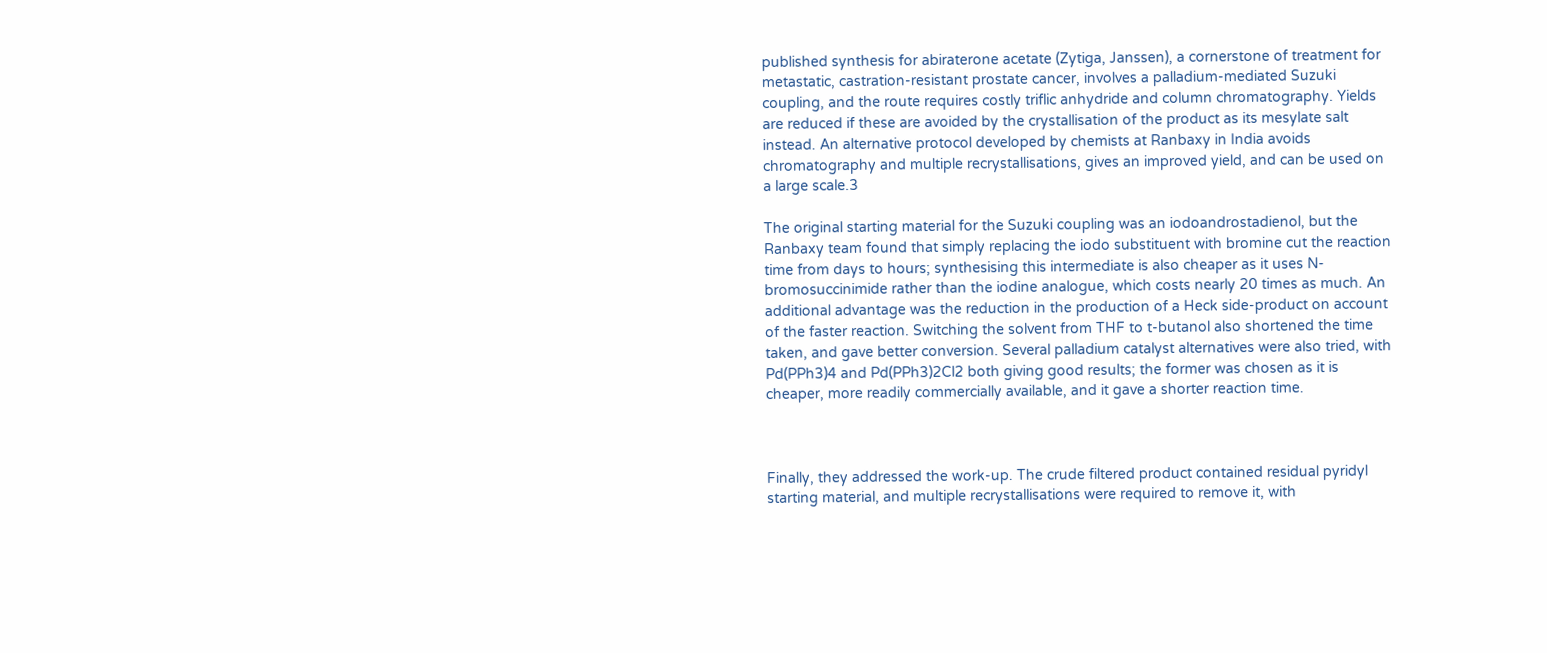published synthesis for abiraterone acetate (Zytiga, Janssen), a cornerstone of treatment for metastatic, castration-resistant prostate cancer, involves a palladium-mediated Suzuki coupling, and the route requires costly triflic anhydride and column chromatography. Yields are reduced if these are avoided by the crystallisation of the product as its mesylate salt instead. An alternative protocol developed by chemists at Ranbaxy in India avoids chromatography and multiple recrystallisations, gives an improved yield, and can be used on a large scale.3

The original starting material for the Suzuki coupling was an iodoandrostadienol, but the Ranbaxy team found that simply replacing the iodo substituent with bromine cut the reaction time from days to hours; synthesising this intermediate is also cheaper as it uses N-bromosuccinimide rather than the iodine analogue, which costs nearly 20 times as much. An additional advantage was the reduction in the production of a Heck side-product on account of the faster reaction. Switching the solvent from THF to t-butanol also shortened the time taken, and gave better conversion. Several palladium catalyst alternatives were also tried, with Pd(PPh3)4 and Pd(PPh3)2Cl2 both giving good results; the former was chosen as it is cheaper, more readily commercially available, and it gave a shorter reaction time.



Finally, they addressed the work-up. The crude filtered product contained residual pyridyl starting material, and multiple recrystallisations were required to remove it, with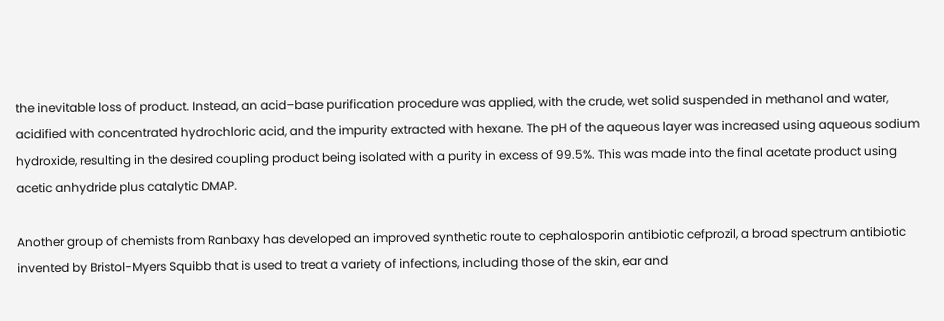the inevitable loss of product. Instead, an acid–base purification procedure was applied, with the crude, wet solid suspended in methanol and water, acidified with concentrated hydrochloric acid, and the impurity extracted with hexane. The pH of the aqueous layer was increased using aqueous sodium hydroxide, resulting in the desired coupling product being isolated with a purity in excess of 99.5%. This was made into the final acetate product using acetic anhydride plus catalytic DMAP.

Another group of chemists from Ranbaxy has developed an improved synthetic route to cephalosporin antibiotic cefprozil, a broad spectrum antibiotic invented by Bristol-Myers Squibb that is used to treat a variety of infections, including those of the skin, ear and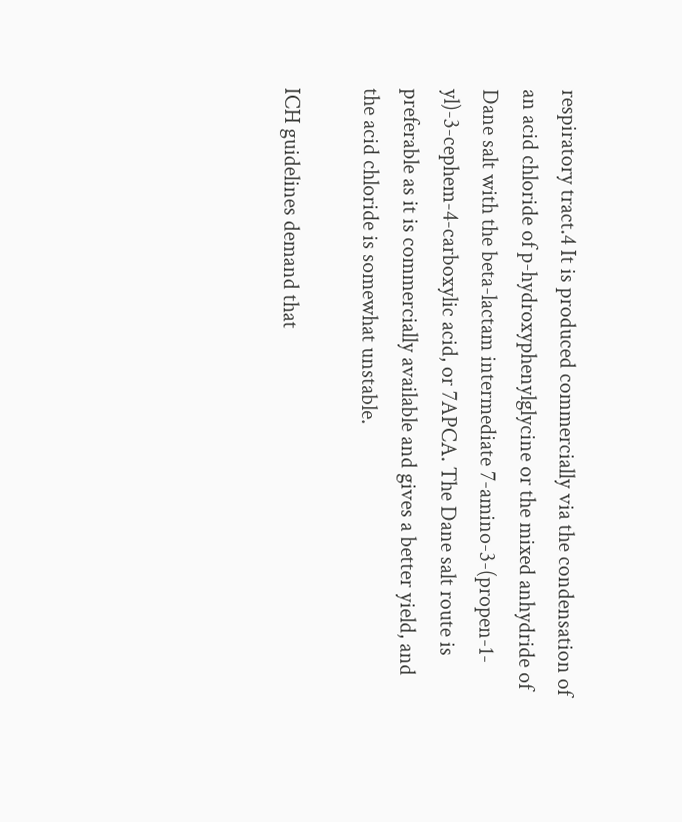respiratory tract.4 It is produced commercially via the condensation of an acid chloride of p-hydroxyphenylglycine or the mixed anhydride of Dane salt with the beta-lactam intermediate 7-amino-3-(propen-1-yl)-3-cephem-4-carboxylic acid, or 7APCA. The Dane salt route is preferable as it is commercially available and gives a better yield, and the acid chloride is somewhat unstable.

ICH guidelines demand that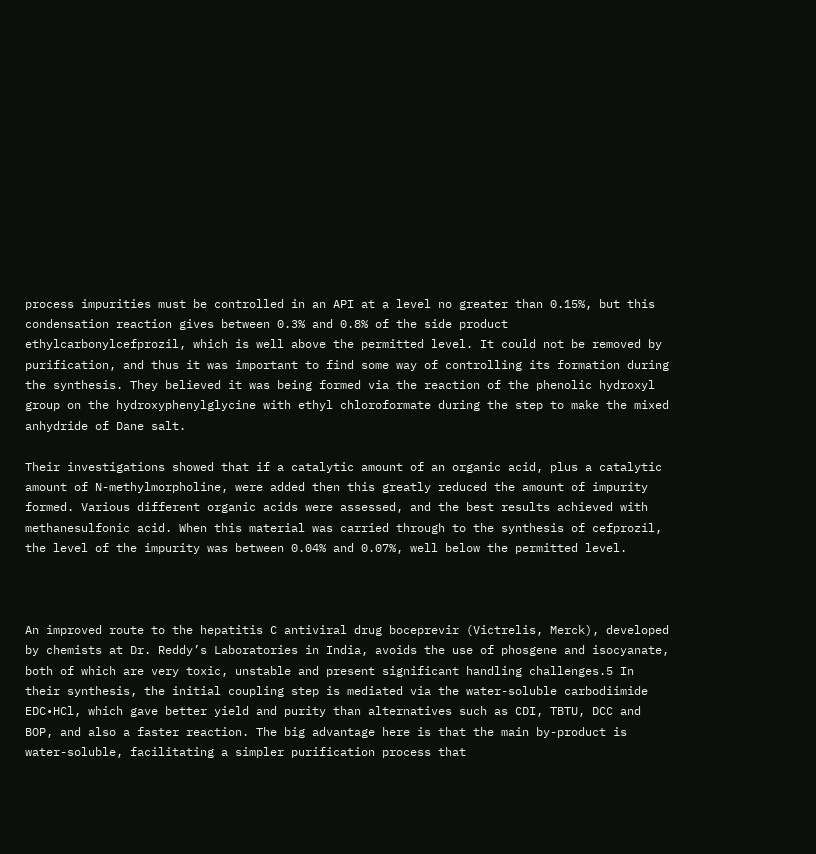process impurities must be controlled in an API at a level no greater than 0.15%, but this condensation reaction gives between 0.3% and 0.8% of the side product ethylcarbonylcefprozil, which is well above the permitted level. It could not be removed by purification, and thus it was important to find some way of controlling its formation during the synthesis. They believed it was being formed via the reaction of the phenolic hydroxyl group on the hydroxyphenylglycine with ethyl chloroformate during the step to make the mixed anhydride of Dane salt.

Their investigations showed that if a catalytic amount of an organic acid, plus a catalytic amount of N-methylmorpholine, were added then this greatly reduced the amount of impurity formed. Various different organic acids were assessed, and the best results achieved with methanesulfonic acid. When this material was carried through to the synthesis of cefprozil, the level of the impurity was between 0.04% and 0.07%, well below the permitted level.



An improved route to the hepatitis C antiviral drug boceprevir (Victrelis, Merck), developed by chemists at Dr. Reddy’s Laboratories in India, avoids the use of phosgene and isocyanate, both of which are very toxic, unstable and present significant handling challenges.5 In their synthesis, the initial coupling step is mediated via the water-soluble carbodiimide EDC•HCl, which gave better yield and purity than alternatives such as CDI, TBTU, DCC and BOP, and also a faster reaction. The big advantage here is that the main by-product is water-soluble, facilitating a simpler purification process that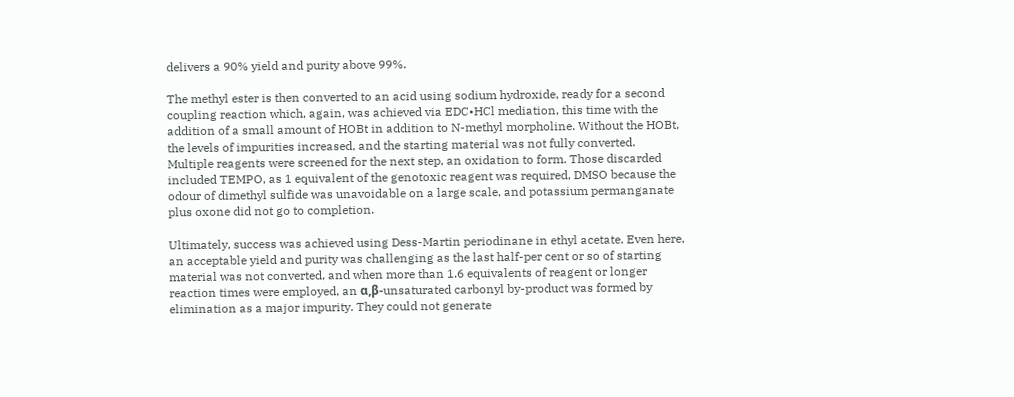delivers a 90% yield and purity above 99%.

The methyl ester is then converted to an acid using sodium hydroxide, ready for a second coupling reaction which, again, was achieved via EDC•HCl mediation, this time with the addition of a small amount of HOBt in addition to N-methyl morpholine. Without the HOBt, the levels of impurities increased, and the starting material was not fully converted. Multiple reagents were screened for the next step, an oxidation to form. Those discarded included TEMPO, as 1 equivalent of the genotoxic reagent was required, DMSO because the odour of dimethyl sulfide was unavoidable on a large scale, and potassium permanganate plus oxone did not go to completion.

Ultimately, success was achieved using Dess-Martin periodinane in ethyl acetate. Even here, an acceptable yield and purity was challenging as the last half-per cent or so of starting material was not converted, and when more than 1.6 equivalents of reagent or longer reaction times were employed, an α,β-unsaturated carbonyl by-product was formed by elimination as a major impurity. They could not generate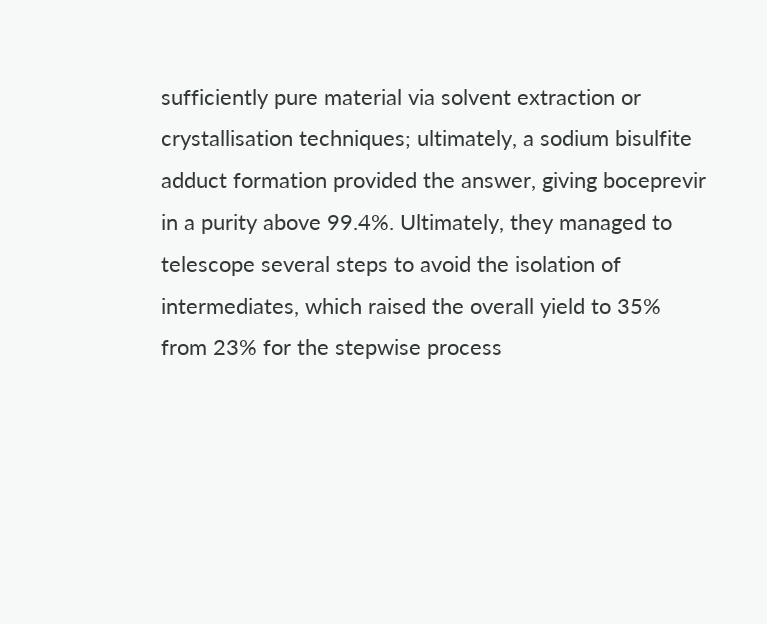sufficiently pure material via solvent extraction or crystallisation techniques; ultimately, a sodium bisulfite adduct formation provided the answer, giving boceprevir in a purity above 99.4%. Ultimately, they managed to telescope several steps to avoid the isolation of intermediates, which raised the overall yield to 35% from 23% for the stepwise process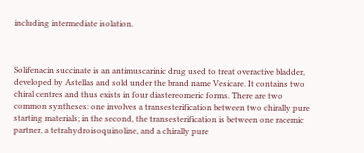including intermediate isolation.



Solifenacin succinate is an antimuscarinic drug used to treat overactive bladder, developed by Astellas and sold under the brand name Vesicare. It contains two chiral centres and thus exists in four diastereomeric forms. There are two common syntheses: one involves a transesterification between two chirally pure starting materials; in the second, the transesterification is between one racemic partner, a tetrahydroisoquinoline, and a chirally pure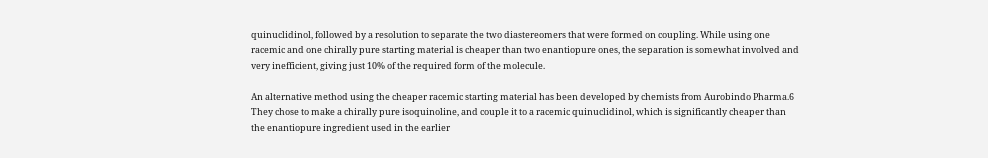quinuclidinol, followed by a resolution to separate the two diastereomers that were formed on coupling. While using one racemic and one chirally pure starting material is cheaper than two enantiopure ones, the separation is somewhat involved and very inefficient, giving just 10% of the required form of the molecule.

An alternative method using the cheaper racemic starting material has been developed by chemists from Aurobindo Pharma.6 They chose to make a chirally pure isoquinoline, and couple it to a racemic quinuclidinol, which is significantly cheaper than the enantiopure ingredient used in the earlier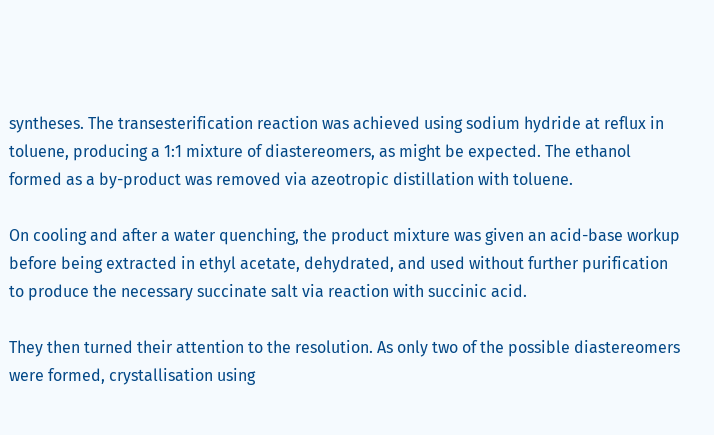syntheses. The transesterification reaction was achieved using sodium hydride at reflux in toluene, producing a 1:1 mixture of diastereomers, as might be expected. The ethanol formed as a by-product was removed via azeotropic distillation with toluene.

On cooling and after a water quenching, the product mixture was given an acid-base workup before being extracted in ethyl acetate, dehydrated, and used without further purification to produce the necessary succinate salt via reaction with succinic acid.

They then turned their attention to the resolution. As only two of the possible diastereomers were formed, crystallisation using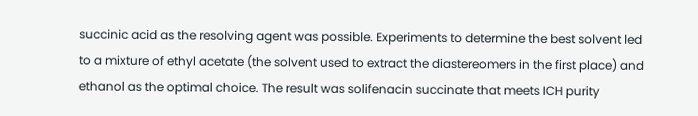succinic acid as the resolving agent was possible. Experiments to determine the best solvent led to a mixture of ethyl acetate (the solvent used to extract the diastereomers in the first place) and ethanol as the optimal choice. The result was solifenacin succinate that meets ICH purity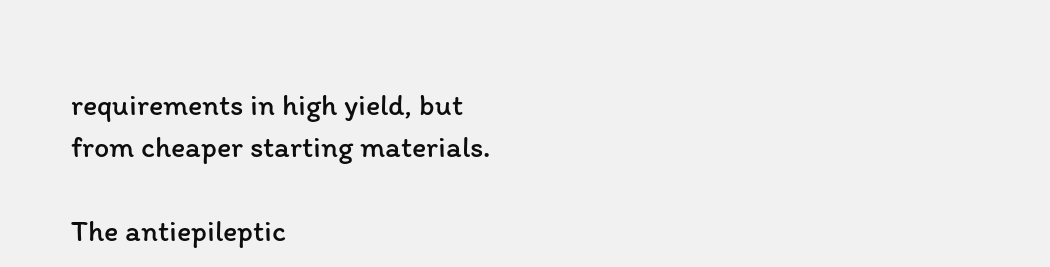requirements in high yield, but from cheaper starting materials.

The antiepileptic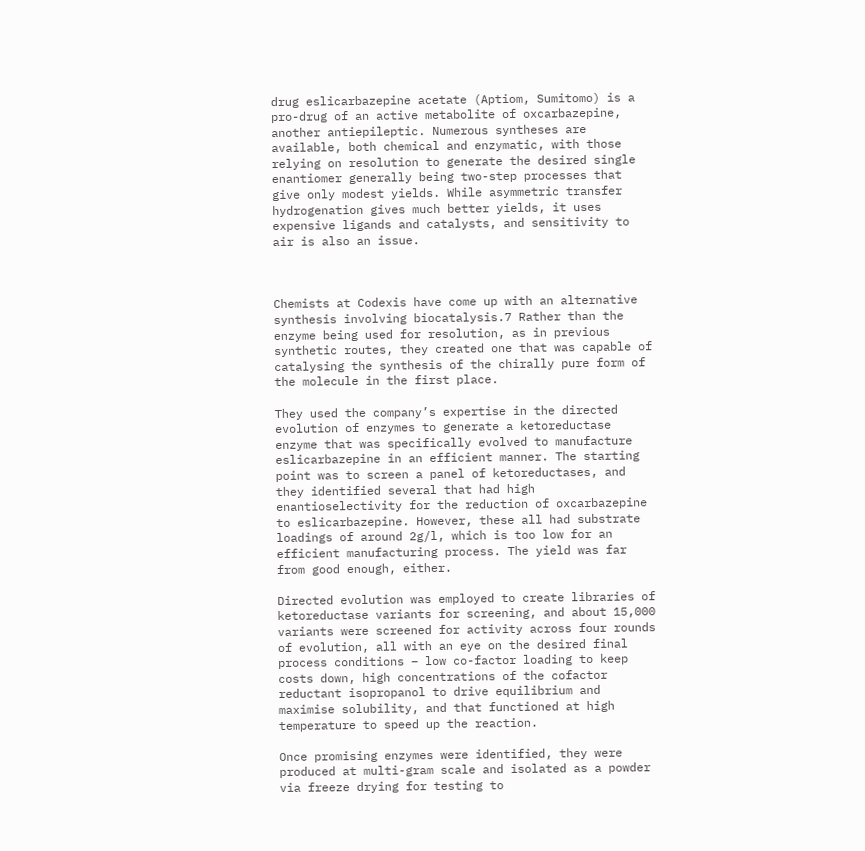drug eslicarbazepine acetate (Aptiom, Sumitomo) is a pro-drug of an active metabolite of oxcarbazepine, another antiepileptic. Numerous syntheses are available, both chemical and enzymatic, with those relying on resolution to generate the desired single enantiomer generally being two-step processes that give only modest yields. While asymmetric transfer hydrogenation gives much better yields, it uses expensive ligands and catalysts, and sensitivity to air is also an issue.



Chemists at Codexis have come up with an alternative synthesis involving biocatalysis.7 Rather than the enzyme being used for resolution, as in previous synthetic routes, they created one that was capable of catalysing the synthesis of the chirally pure form of the molecule in the first place.

They used the company’s expertise in the directed evolution of enzymes to generate a ketoreductase enzyme that was specifically evolved to manufacture eslicarbazepine in an efficient manner. The starting point was to screen a panel of ketoreductases, and they identified several that had high enantioselectivity for the reduction of oxcarbazepine to eslicarbazepine. However, these all had substrate loadings of around 2g/l, which is too low for an efficient manufacturing process. The yield was far from good enough, either.

Directed evolution was employed to create libraries of ketoreductase variants for screening, and about 15,000 variants were screened for activity across four rounds of evolution, all with an eye on the desired final process conditions – low co-factor loading to keep costs down, high concentrations of the cofactor reductant isopropanol to drive equilibrium and maximise solubility, and that functioned at high temperature to speed up the reaction.

Once promising enzymes were identified, they were produced at multi-gram scale and isolated as a powder via freeze drying for testing to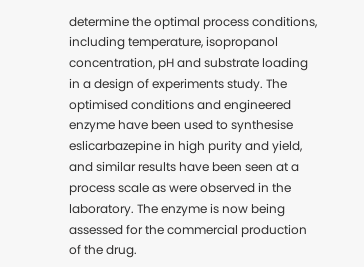determine the optimal process conditions, including temperature, isopropanol concentration, pH and substrate loading in a design of experiments study. The optimised conditions and engineered enzyme have been used to synthesise eslicarbazepine in high purity and yield, and similar results have been seen at a process scale as were observed in the laboratory. The enzyme is now being assessed for the commercial production of the drug.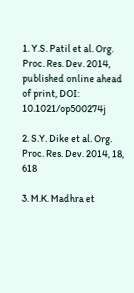1. Y.S. Patil et al. Org. Proc. Res. Dev. 2014, published online ahead of print, DOI: 10.1021/op500274j

2. S.Y. Dike et al. Org. Proc. Res. Dev. 2014, 18, 618

3. M.K. Madhra et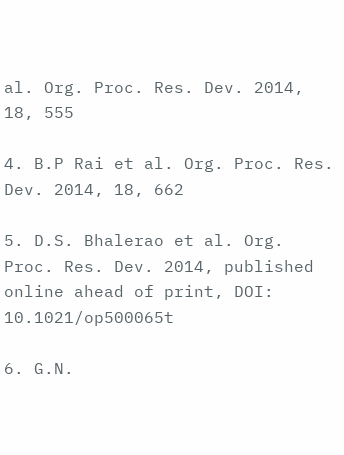al. Org. Proc. Res. Dev. 2014, 18, 555

4. B.P Rai et al. Org. Proc. Res. Dev. 2014, 18, 662

5. D.S. Bhalerao et al. Org. Proc. Res. Dev. 2014, published online ahead of print, DOI: 10.1021/op500065t

6. G.N.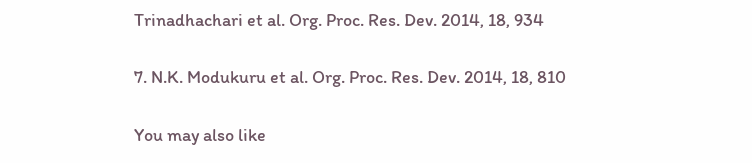Trinadhachari et al. Org. Proc. Res. Dev. 2014, 18, 934

7. N.K. Modukuru et al. Org. Proc. Res. Dev. 2014, 18, 810

You may also like